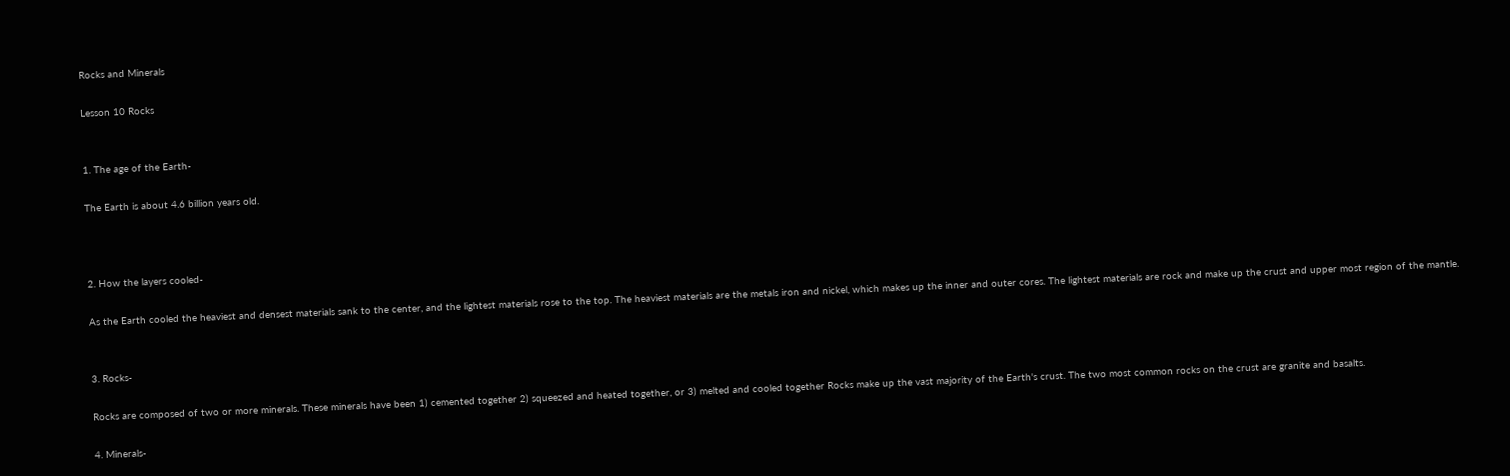Rocks and Minerals

Lesson 10 Rocks


1. The age of the Earth-

The Earth is about 4.6 billion years old.



2. How the layers cooled-

As the Earth cooled the heaviest and densest materials sank to the center, and the lightest materials rose to the top. The heaviest materials are the metals iron and nickel, which makes up the inner and outer cores. The lightest materials are rock and make up the crust and upper most region of the mantle.


3. Rocks-

Rocks are composed of two or more minerals. These minerals have been 1) cemented together 2) squeezed and heated together, or 3) melted and cooled together Rocks make up the vast majority of the Earth's crust. The two most common rocks on the crust are granite and basalts.

4. Minerals-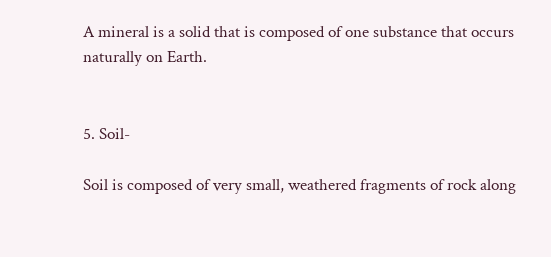A mineral is a solid that is composed of one substance that occurs naturally on Earth.


5. Soil-

Soil is composed of very small, weathered fragments of rock along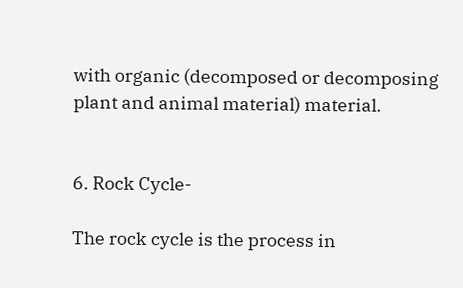with organic (decomposed or decomposing plant and animal material) material.


6. Rock Cycle-

The rock cycle is the process in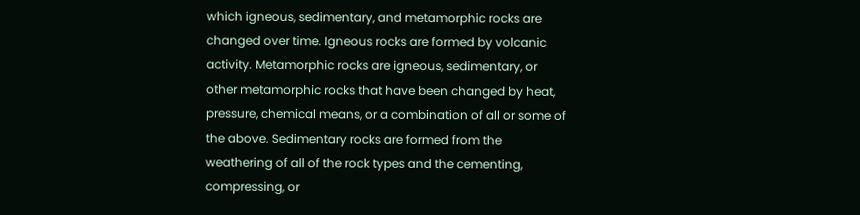which igneous, sedimentary, and metamorphic rocks are changed over time. Igneous rocks are formed by volcanic activity. Metamorphic rocks are igneous, sedimentary, or other metamorphic rocks that have been changed by heat, pressure, chemical means, or a combination of all or some of the above. Sedimentary rocks are formed from the weathering of all of the rock types and the cementing, compressing, or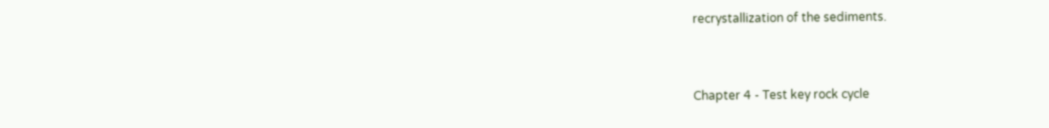recrystallization of the sediments.


Chapter 4 - Test key rock cycle